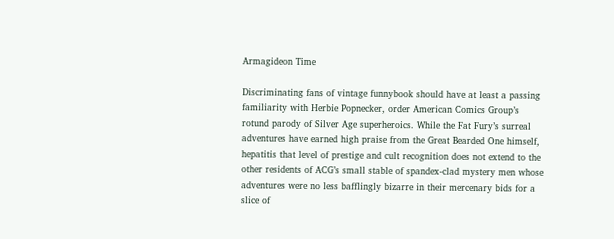Armagideon Time

Discriminating fans of vintage funnybook should have at least a passing familiarity with Herbie Popnecker, order American Comics Group’s rotund parody of Silver Age superheroics. While the Fat Fury’s surreal adventures have earned high praise from the Great Bearded One himself, hepatitis that level of prestige and cult recognition does not extend to the other residents of ACG’s small stable of spandex-clad mystery men whose adventures were no less bafflingly bizarre in their mercenary bids for a slice of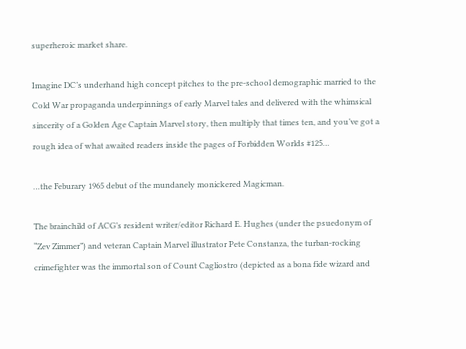superheroic market share.

Imagine DC’s underhand high concept pitches to the pre-school demographic married to the Cold War propaganda underpinnings of early Marvel tales and delivered with the whimsical sincerity of a Golden Age Captain Marvel story, then multiply that times ten, and you’ve got a rough idea of what awaited readers inside the pages of Forbidden Worlds #125…

…the Feburary 1965 debut of the mundanely monickered Magicman.

The brainchild of ACG’s resident writer/editor Richard E. Hughes (under the psuedonym of “Zev Zimmer”) and veteran Captain Marvel illustrator Pete Constanza, the turban-rocking crimefighter was the immortal son of Count Cagliostro (depicted as a bona fide wizard and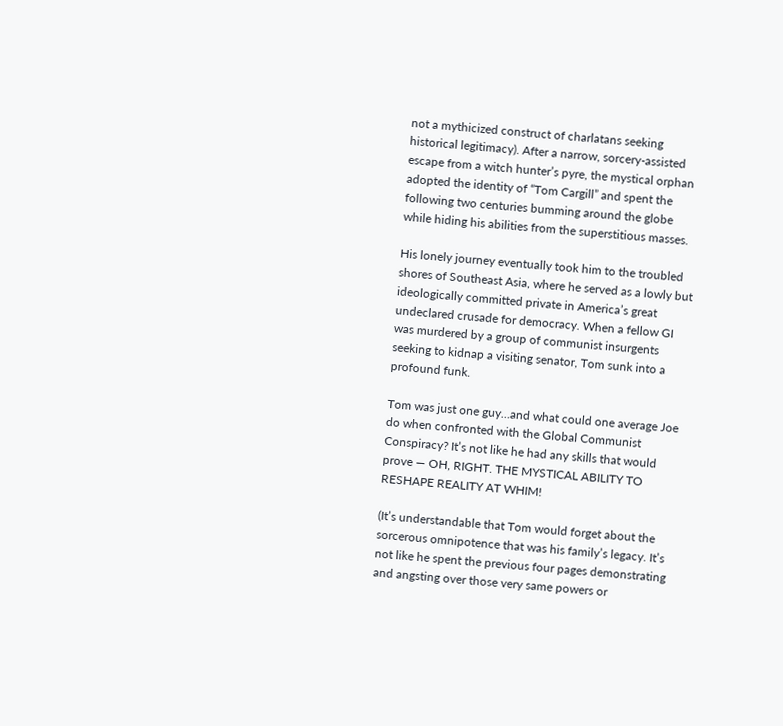not a mythicized construct of charlatans seeking historical legitimacy). After a narrow, sorcery-assisted escape from a witch hunter’s pyre, the mystical orphan adopted the identity of “Tom Cargill” and spent the following two centuries bumming around the globe while hiding his abilities from the superstitious masses.

His lonely journey eventually took him to the troubled shores of Southeast Asia, where he served as a lowly but ideologically committed private in America’s great undeclared crusade for democracy. When a fellow GI was murdered by a group of communist insurgents seeking to kidnap a visiting senator, Tom sunk into a profound funk.

Tom was just one guy…and what could one average Joe do when confronted with the Global Communist Conspiracy? It’s not like he had any skills that would prove — OH, RIGHT. THE MYSTICAL ABILITY TO RESHAPE REALITY AT WHIM!

(It’s understandable that Tom would forget about the sorcerous omnipotence that was his family’s legacy. It’s not like he spent the previous four pages demonstrating and angsting over those very same powers or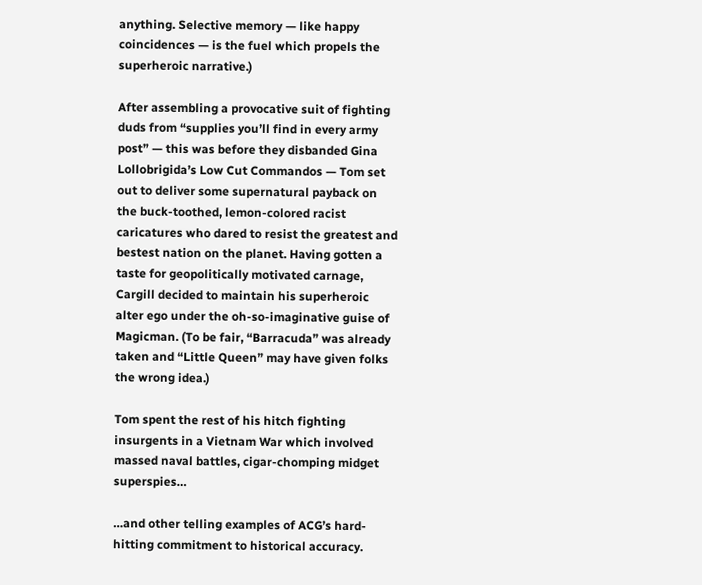anything. Selective memory — like happy coincidences — is the fuel which propels the superheroic narrative.)

After assembling a provocative suit of fighting duds from “supplies you’ll find in every army post” — this was before they disbanded Gina Lollobrigida’s Low Cut Commandos — Tom set out to deliver some supernatural payback on the buck-toothed, lemon-colored racist caricatures who dared to resist the greatest and bestest nation on the planet. Having gotten a taste for geopolitically motivated carnage, Cargill decided to maintain his superheroic alter ego under the oh-so-imaginative guise of Magicman. (To be fair, “Barracuda” was already taken and “Little Queen” may have given folks the wrong idea.)

Tom spent the rest of his hitch fighting insurgents in a Vietnam War which involved massed naval battles, cigar-chomping midget superspies…

…and other telling examples of ACG’s hard-hitting commitment to historical accuracy.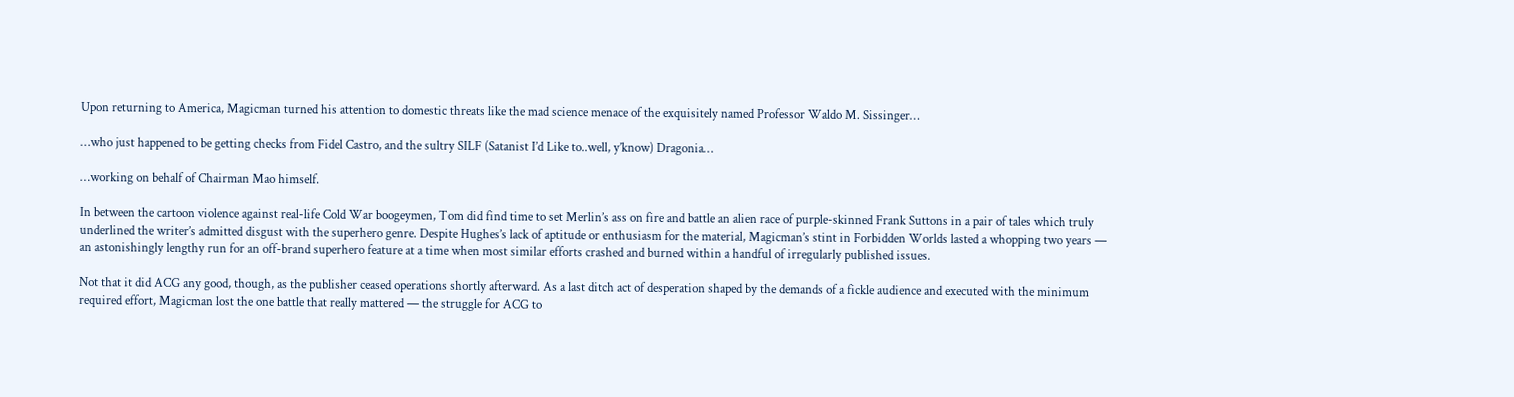Upon returning to America, Magicman turned his attention to domestic threats like the mad science menace of the exquisitely named Professor Waldo M. Sissinger…

…who just happened to be getting checks from Fidel Castro, and the sultry SILF (Satanist I’d Like to..well, y’know) Dragonia…

…working on behalf of Chairman Mao himself.

In between the cartoon violence against real-life Cold War boogeymen, Tom did find time to set Merlin’s ass on fire and battle an alien race of purple-skinned Frank Suttons in a pair of tales which truly underlined the writer’s admitted disgust with the superhero genre. Despite Hughes’s lack of aptitude or enthusiasm for the material, Magicman’s stint in Forbidden Worlds lasted a whopping two years — an astonishingly lengthy run for an off-brand superhero feature at a time when most similar efforts crashed and burned within a handful of irregularly published issues.

Not that it did ACG any good, though, as the publisher ceased operations shortly afterward. As a last ditch act of desperation shaped by the demands of a fickle audience and executed with the minimum required effort, Magicman lost the one battle that really mattered — the struggle for ACG to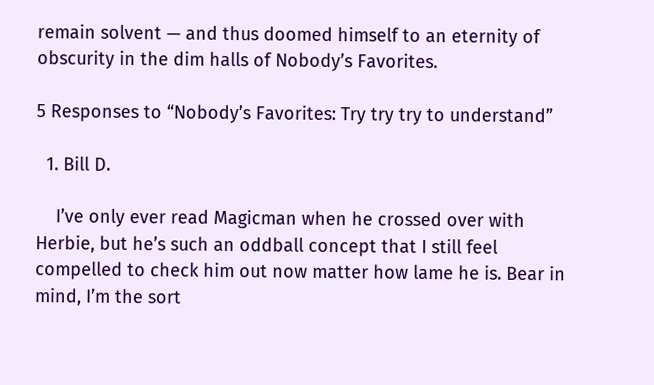remain solvent — and thus doomed himself to an eternity of obscurity in the dim halls of Nobody’s Favorites.

5 Responses to “Nobody’s Favorites: Try try try to understand”

  1. Bill D.

    I’ve only ever read Magicman when he crossed over with Herbie, but he’s such an oddball concept that I still feel compelled to check him out now matter how lame he is. Bear in mind, I’m the sort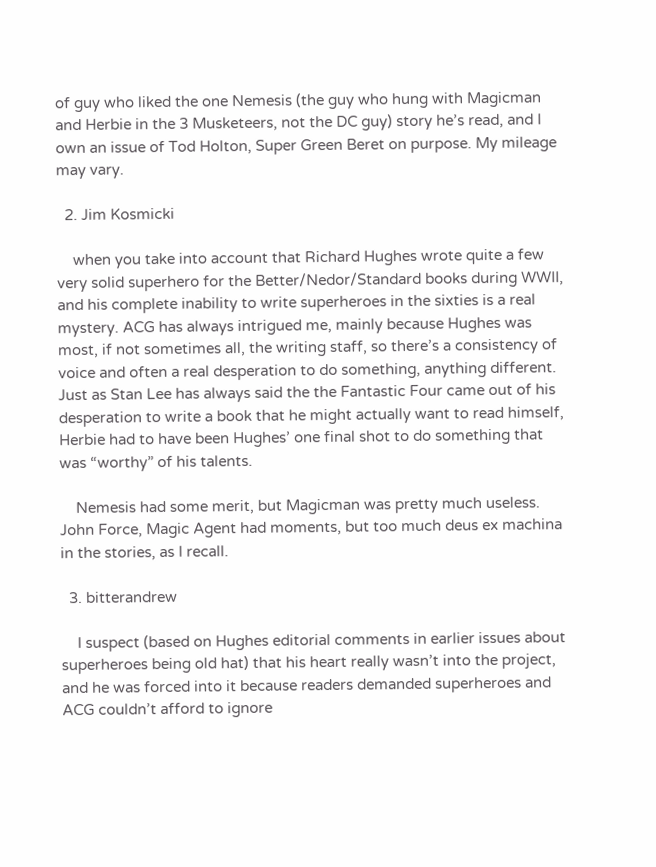of guy who liked the one Nemesis (the guy who hung with Magicman and Herbie in the 3 Musketeers, not the DC guy) story he’s read, and I own an issue of Tod Holton, Super Green Beret on purpose. My mileage may vary.

  2. Jim Kosmicki

    when you take into account that Richard Hughes wrote quite a few very solid superhero for the Better/Nedor/Standard books during WWII, and his complete inability to write superheroes in the sixties is a real mystery. ACG has always intrigued me, mainly because Hughes was most, if not sometimes all, the writing staff, so there’s a consistency of voice and often a real desperation to do something, anything different. Just as Stan Lee has always said the the Fantastic Four came out of his desperation to write a book that he might actually want to read himself, Herbie had to have been Hughes’ one final shot to do something that was “worthy” of his talents.

    Nemesis had some merit, but Magicman was pretty much useless. John Force, Magic Agent had moments, but too much deus ex machina in the stories, as I recall.

  3. bitterandrew

    I suspect (based on Hughes editorial comments in earlier issues about superheroes being old hat) that his heart really wasn’t into the project, and he was forced into it because readers demanded superheroes and ACG couldn’t afford to ignore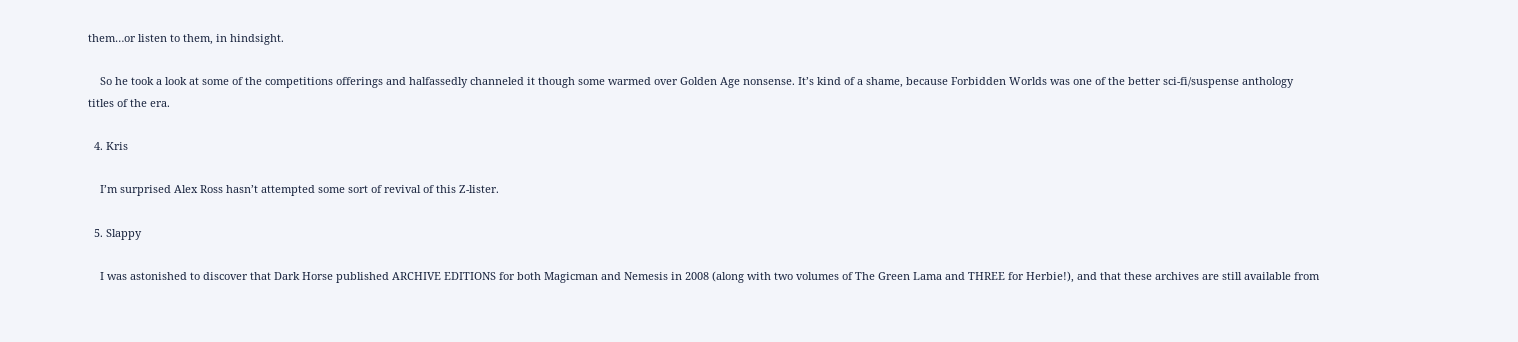them…or listen to them, in hindsight.

    So he took a look at some of the competitions offerings and halfassedly channeled it though some warmed over Golden Age nonsense. It’s kind of a shame, because Forbidden Worlds was one of the better sci-fi/suspense anthology titles of the era.

  4. Kris

    I’m surprised Alex Ross hasn’t attempted some sort of revival of this Z-lister.

  5. Slappy

    I was astonished to discover that Dark Horse published ARCHIVE EDITIONS for both Magicman and Nemesis in 2008 (along with two volumes of The Green Lama and THREE for Herbie!), and that these archives are still available from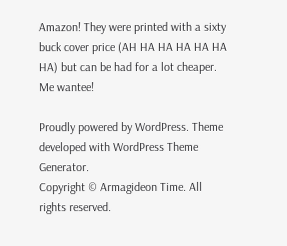Amazon! They were printed with a sixty buck cover price (AH HA HA HA HA HA HA) but can be had for a lot cheaper. Me wantee!

Proudly powered by WordPress. Theme developed with WordPress Theme Generator.
Copyright © Armagideon Time. All rights reserved.